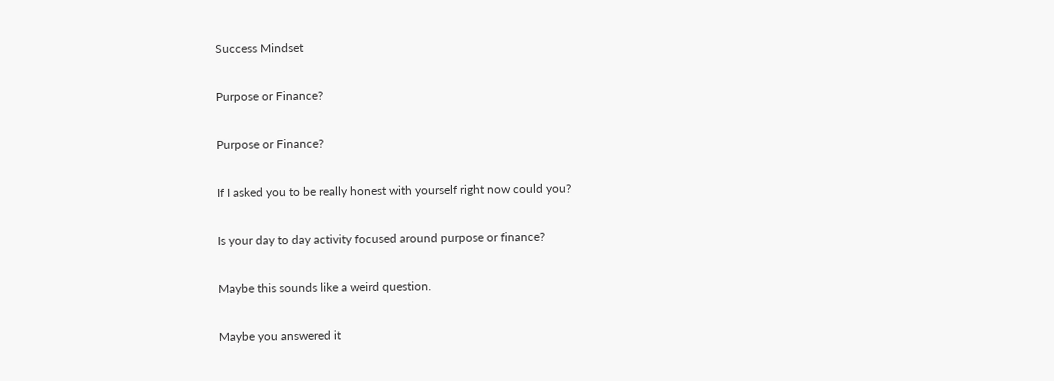Success Mindset

Purpose or Finance?

Purpose or Finance?

If I asked you to be really honest with yourself right now could you?

Is your day to day activity focused around purpose or finance?

Maybe this sounds like a weird question.

Maybe you answered it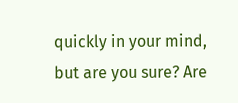quickly in your mind, but are you sure? Are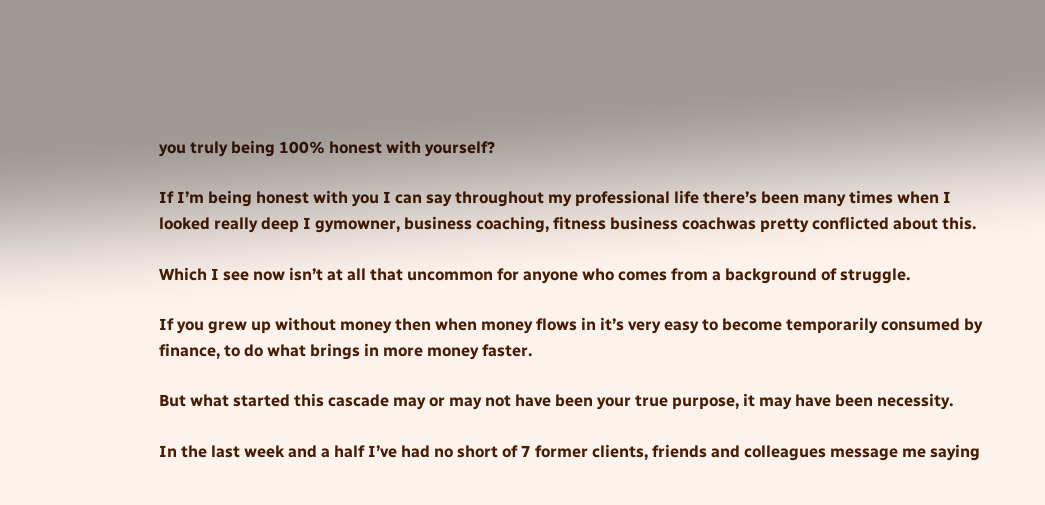you truly being 100% honest with yourself?

If I’m being honest with you I can say throughout my professional life there’s been many times when I looked really deep I gymowner, business coaching, fitness business coachwas pretty conflicted about this.

Which I see now isn’t at all that uncommon for anyone who comes from a background of struggle.

If you grew up without money then when money flows in it’s very easy to become temporarily consumed by finance, to do what brings in more money faster.

But what started this cascade may or may not have been your true purpose, it may have been necessity.

In the last week and a half I’ve had no short of 7 former clients, friends and colleagues message me saying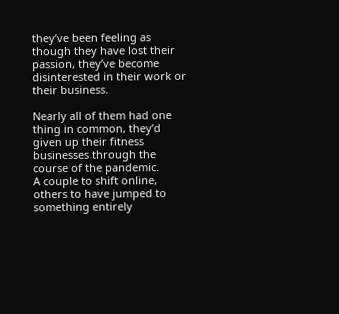they’ve been feeling as though they have lost their passion, they’ve become disinterested in their work or their business.

Nearly all of them had one thing in common, they’d given up their fitness businesses through the course of the pandemic.
A couple to shift online, others to have jumped to something entirely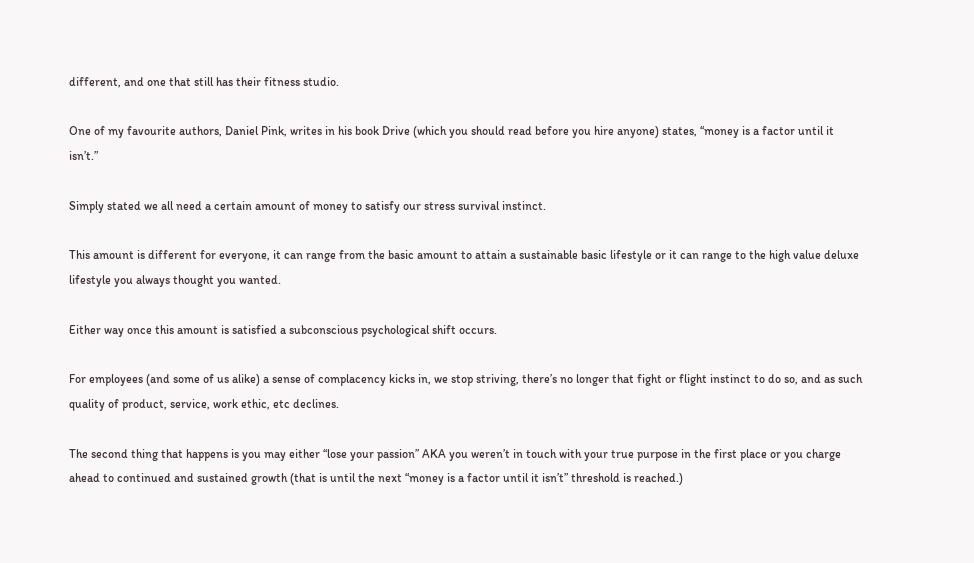different, and one that still has their fitness studio.

One of my favourite authors, Daniel Pink, writes in his book Drive (which you should read before you hire anyone) states, “money is a factor until it isn’t.”

Simply stated we all need a certain amount of money to satisfy our stress survival instinct.

This amount is different for everyone, it can range from the basic amount to attain a sustainable basic lifestyle or it can range to the high value deluxe lifestyle you always thought you wanted.

Either way once this amount is satisfied a subconscious psychological shift occurs.

For employees (and some of us alike) a sense of complacency kicks in, we stop striving, there’s no longer that fight or flight instinct to do so, and as such quality of product, service, work ethic, etc declines.

The second thing that happens is you may either “lose your passion” AKA you weren’t in touch with your true purpose in the first place or you charge ahead to continued and sustained growth (that is until the next “money is a factor until it isn’t” threshold is reached.)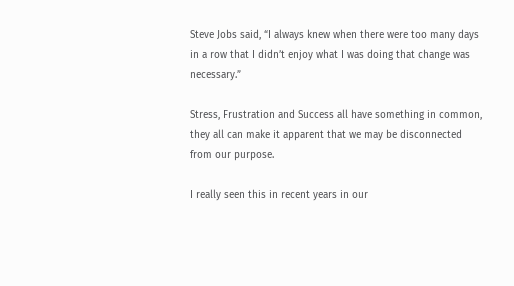Steve Jobs said, “I always knew when there were too many days in a row that I didn’t enjoy what I was doing that change was necessary.”

Stress, Frustration and Success all have something in common, they all can make it apparent that we may be disconnected from our purpose.

I really seen this in recent years in our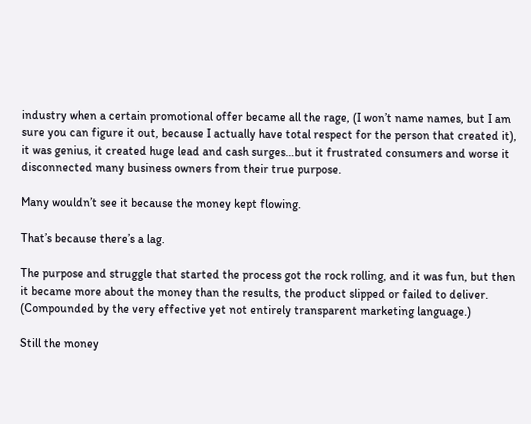industry when a certain promotional offer became all the rage, (I won’t name names, but I am sure you can figure it out, because I actually have total respect for the person that created it), it was genius, it created huge lead and cash surges…but it frustrated consumers and worse it disconnected many business owners from their true purpose.

Many wouldn’t see it because the money kept flowing.

That’s because there’s a lag.

The purpose and struggle that started the process got the rock rolling, and it was fun, but then it became more about the money than the results, the product slipped or failed to deliver. (Compounded by the very effective yet not entirely transparent marketing language.)

Still the money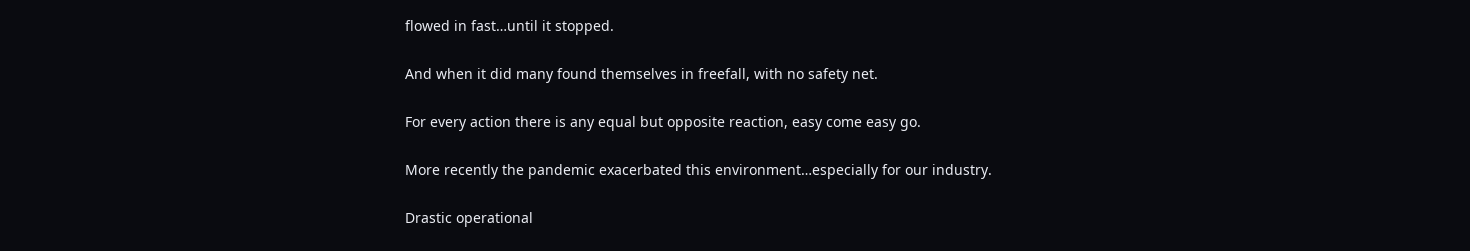flowed in fast…until it stopped.

And when it did many found themselves in freefall, with no safety net.

For every action there is any equal but opposite reaction, easy come easy go.

More recently the pandemic exacerbated this environment…especially for our industry.

Drastic operational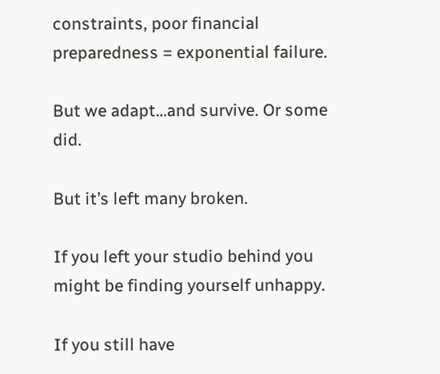constraints, poor financial preparedness = exponential failure.

But we adapt…and survive. Or some did.

But it’s left many broken.

If you left your studio behind you might be finding yourself unhappy.

If you still have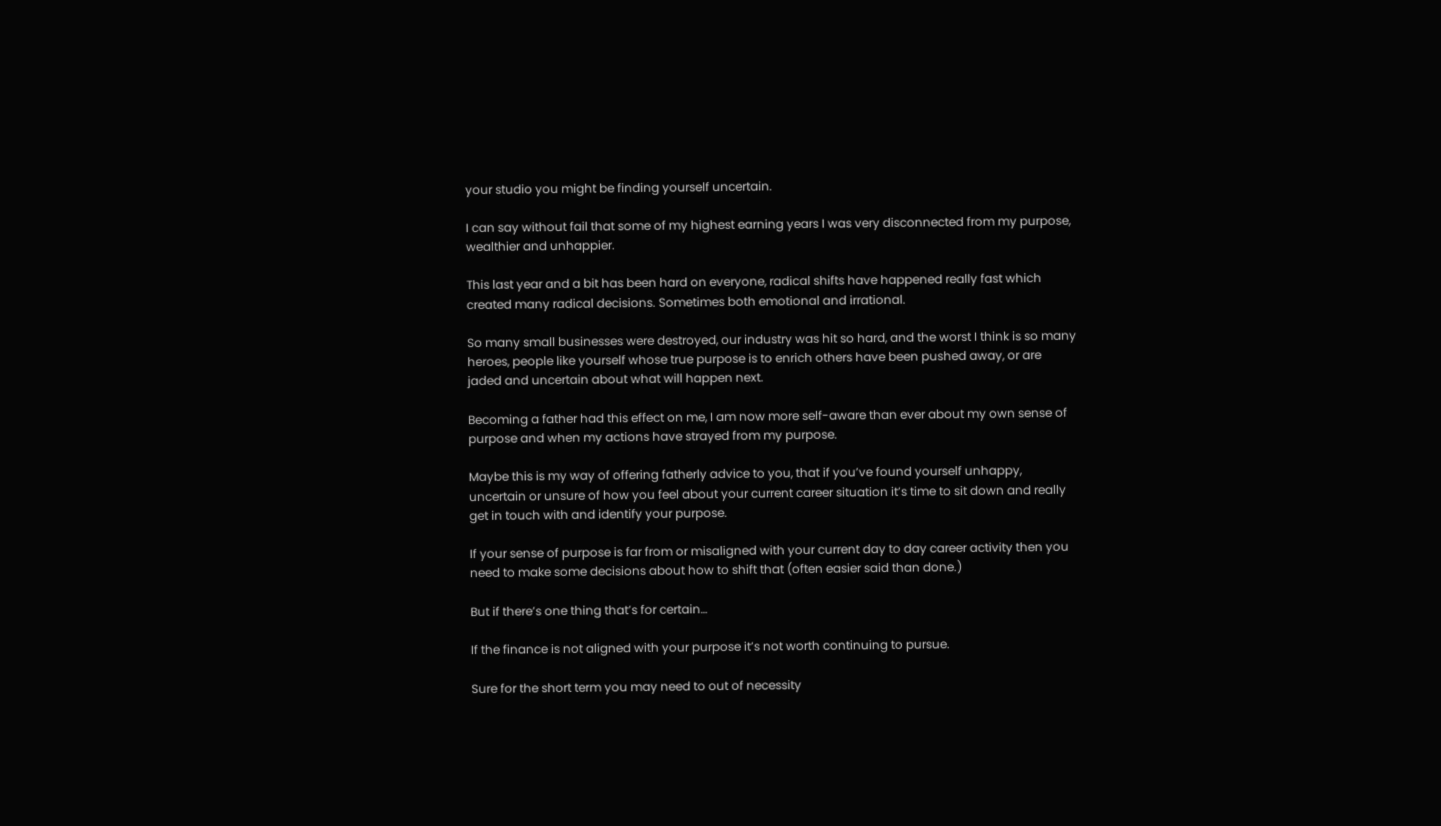your studio you might be finding yourself uncertain.

I can say without fail that some of my highest earning years I was very disconnected from my purpose, wealthier and unhappier.

This last year and a bit has been hard on everyone, radical shifts have happened really fast which created many radical decisions. Sometimes both emotional and irrational.

So many small businesses were destroyed, our industry was hit so hard, and the worst I think is so many heroes, people like yourself whose true purpose is to enrich others have been pushed away, or are jaded and uncertain about what will happen next.

Becoming a father had this effect on me, I am now more self-aware than ever about my own sense of purpose and when my actions have strayed from my purpose.

Maybe this is my way of offering fatherly advice to you, that if you’ve found yourself unhappy, uncertain or unsure of how you feel about your current career situation it’s time to sit down and really get in touch with and identify your purpose.

If your sense of purpose is far from or misaligned with your current day to day career activity then you need to make some decisions about how to shift that (often easier said than done.)

But if there’s one thing that’s for certain…

If the finance is not aligned with your purpose it’s not worth continuing to pursue.

Sure for the short term you may need to out of necessity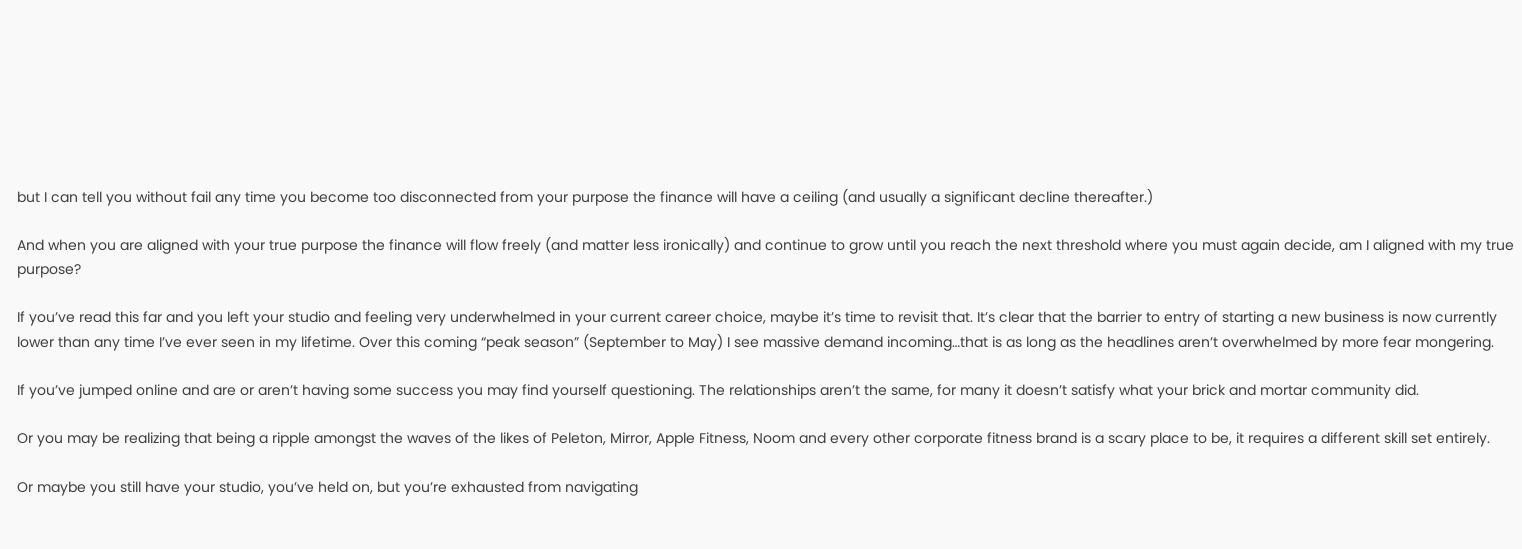but I can tell you without fail any time you become too disconnected from your purpose the finance will have a ceiling (and usually a significant decline thereafter.)

And when you are aligned with your true purpose the finance will flow freely (and matter less ironically) and continue to grow until you reach the next threshold where you must again decide, am I aligned with my true purpose?

If you’ve read this far and you left your studio and feeling very underwhelmed in your current career choice, maybe it’s time to revisit that. It’s clear that the barrier to entry of starting a new business is now currently lower than any time I’ve ever seen in my lifetime. Over this coming “peak season” (September to May) I see massive demand incoming…that is as long as the headlines aren’t overwhelmed by more fear mongering.

If you’ve jumped online and are or aren’t having some success you may find yourself questioning. The relationships aren’t the same, for many it doesn’t satisfy what your brick and mortar community did.

Or you may be realizing that being a ripple amongst the waves of the likes of Peleton, Mirror, Apple Fitness, Noom and every other corporate fitness brand is a scary place to be, it requires a different skill set entirely.

Or maybe you still have your studio, you’ve held on, but you’re exhausted from navigating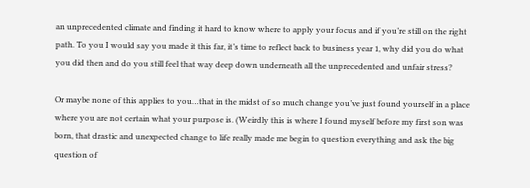an unprecedented climate and finding it hard to know where to apply your focus and if you’re still on the right path. To you I would say you made it this far, it’s time to reflect back to business year 1, why did you do what you did then and do you still feel that way deep down underneath all the unprecedented and unfair stress?

Or maybe none of this applies to you…that in the midst of so much change you’ve just found yourself in a place where you are not certain what your purpose is. (Weirdly this is where I found myself before my first son was born, that drastic and unexpected change to life really made me begin to question everything and ask the big question of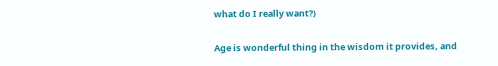what do I really want?)

Age is wonderful thing in the wisdom it provides, and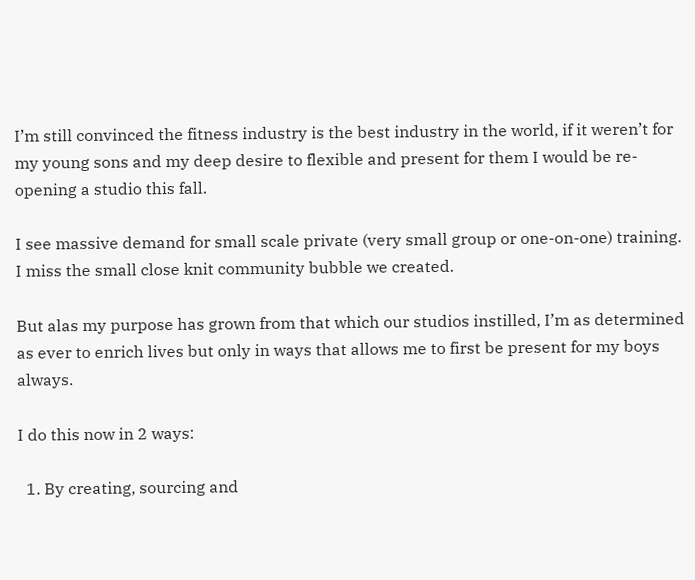I’m still convinced the fitness industry is the best industry in the world, if it weren’t for my young sons and my deep desire to flexible and present for them I would be re-opening a studio this fall.

I see massive demand for small scale private (very small group or one-on-one) training. I miss the small close knit community bubble we created.

But alas my purpose has grown from that which our studios instilled, I’m as determined as ever to enrich lives but only in ways that allows me to first be present for my boys always.

I do this now in 2 ways:

  1. By creating, sourcing and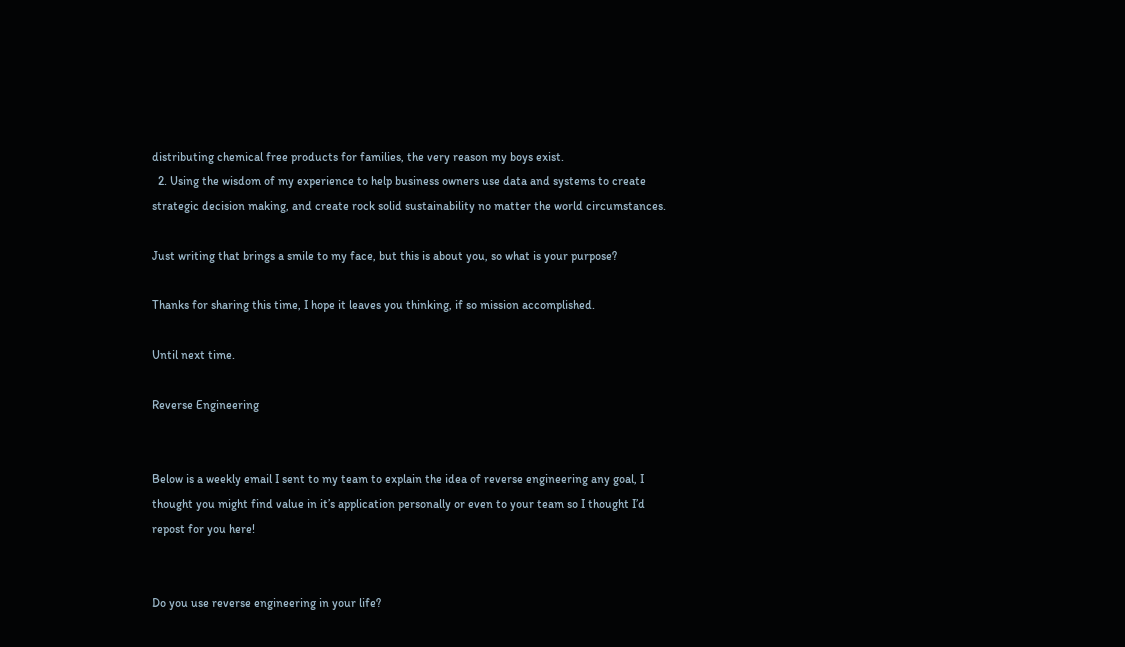distributing chemical free products for families, the very reason my boys exist.
  2. Using the wisdom of my experience to help business owners use data and systems to create strategic decision making, and create rock solid sustainability no matter the world circumstances.

Just writing that brings a smile to my face, but this is about you, so what is your purpose?

Thanks for sharing this time, I hope it leaves you thinking, if so mission accomplished.

Until next time.

Reverse Engineering


Below is a weekly email I sent to my team to explain the idea of reverse engineering any goal, I thought you might find value in it’s application personally or even to your team so I thought I’d repost for you here!


Do you use reverse engineering in your life?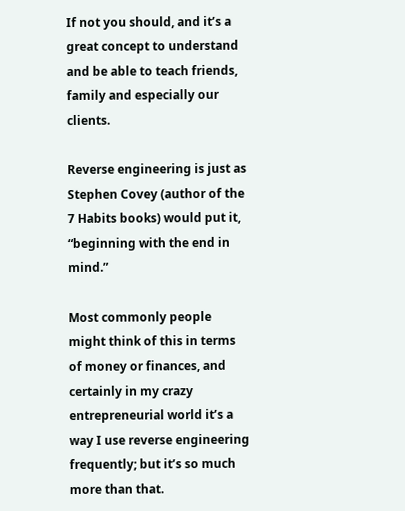If not you should, and it’s a great concept to understand and be able to teach friends, family and especially our clients.

Reverse engineering is just as Stephen Covey (author of the 7 Habits books) would put it, “beginning with the end in mind.”

Most commonly people might think of this in terms of money or finances, and certainly in my crazy entrepreneurial world it’s a way I use reverse engineering frequently; but it’s so much more than that.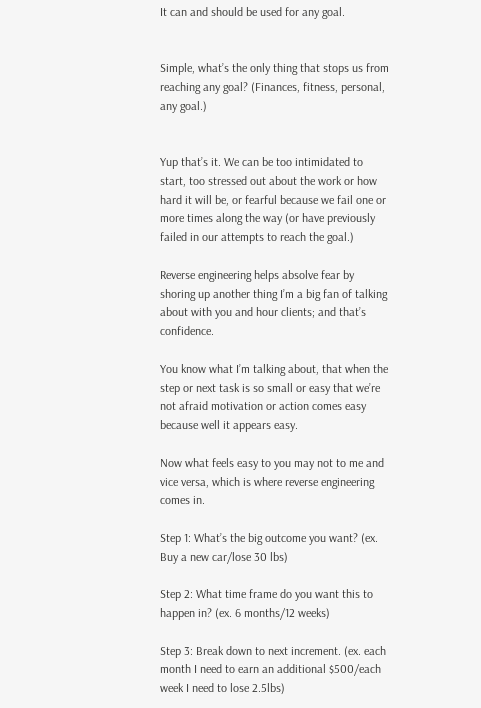It can and should be used for any goal.


Simple, what’s the only thing that stops us from reaching any goal? (Finances, fitness, personal, any goal.)


Yup that’s it. We can be too intimidated to start, too stressed out about the work or how hard it will be, or fearful because we fail one or more times along the way (or have previously failed in our attempts to reach the goal.)

Reverse engineering helps absolve fear by shoring up another thing I’m a big fan of talking about with you and hour clients; and that’s confidence.

You know what I’m talking about, that when the step or next task is so small or easy that we’re not afraid motivation or action comes easy because well it appears easy.

Now what feels easy to you may not to me and vice versa, which is where reverse engineering comes in.

Step 1: What’s the big outcome you want? (ex. Buy a new car/lose 30 lbs)

Step 2: What time frame do you want this to happen in? (ex. 6 months/12 weeks)

Step 3: Break down to next increment. (ex. each month I need to earn an additional $500/each week I need to lose 2.5lbs)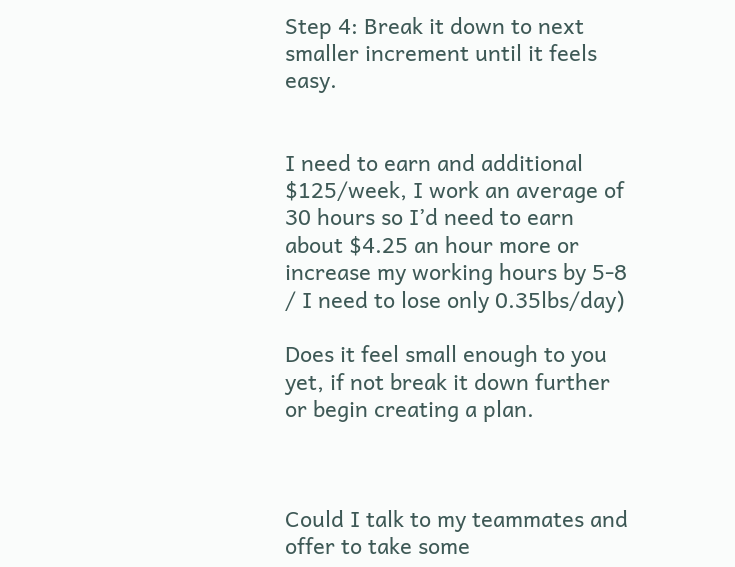Step 4: Break it down to next smaller increment until it feels easy.


I need to earn and additional $125/week, I work an average of 30 hours so I’d need to earn about $4.25 an hour more or increase my working hours by 5-8 / I need to lose only 0.35lbs/day)

Does it feel small enough to you yet, if not break it down further or begin creating a plan.



Could I talk to my teammates and offer to take some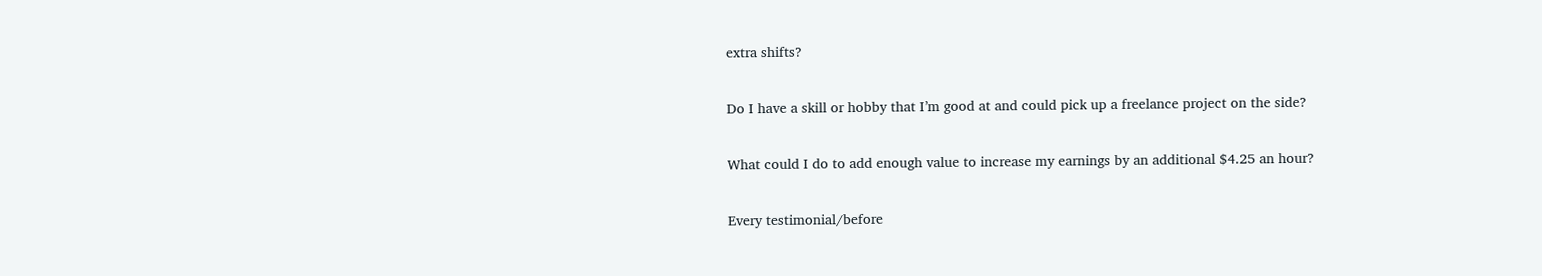extra shifts?

Do I have a skill or hobby that I’m good at and could pick up a freelance project on the side?

What could I do to add enough value to increase my earnings by an additional $4.25 an hour?

Every testimonial/before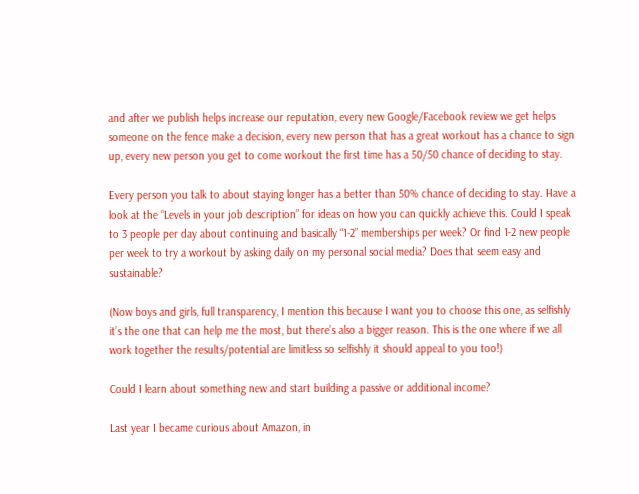and after we publish helps increase our reputation, every new Google/Facebook review we get helps someone on the fence make a decision, every new person that has a great workout has a chance to sign up, every new person you get to come workout the first time has a 50/50 chance of deciding to stay.

Every person you talk to about staying longer has a better than 50% chance of deciding to stay. Have a look at the “Levels in your job description” for ideas on how you can quickly achieve this. Could I speak to 3 people per day about continuing and basically “1-2” memberships per week? Or find 1-2 new people per week to try a workout by asking daily on my personal social media? Does that seem easy and sustainable?

(Now boys and girls, full transparency, I mention this because I want you to choose this one, as selfishly it’s the one that can help me the most, but there’s also a bigger reason. This is the one where if we all work together the results/potential are limitless so selfishly it should appeal to you too!)

Could I learn about something new and start building a passive or additional income?

Last year I became curious about Amazon, in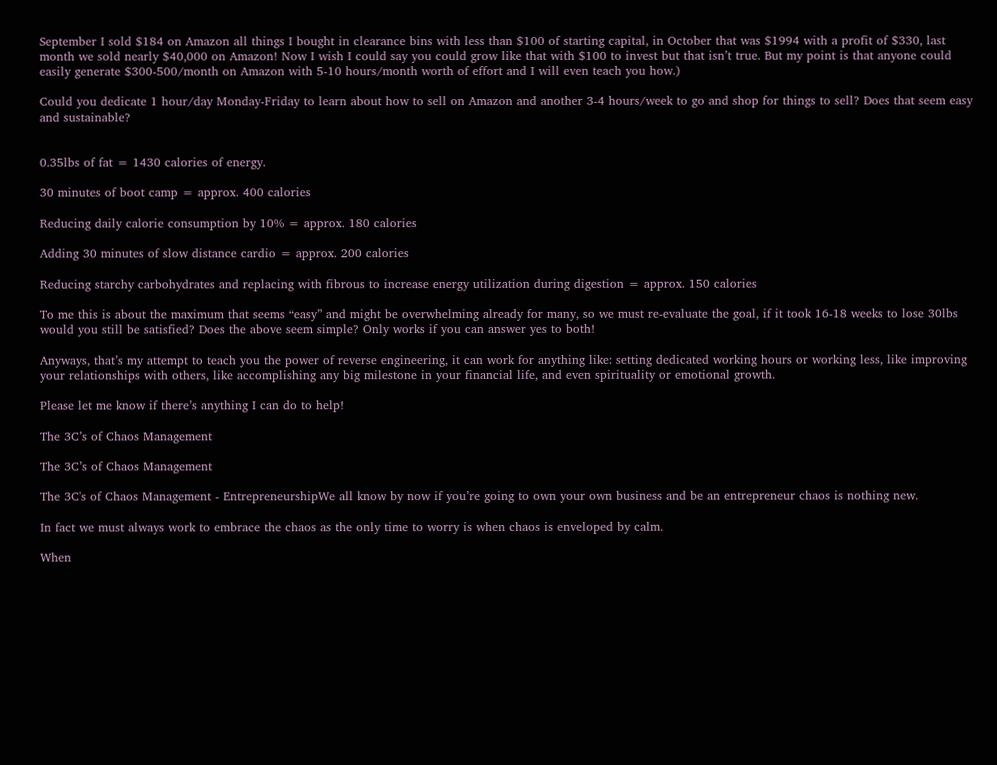September I sold $184 on Amazon all things I bought in clearance bins with less than $100 of starting capital, in October that was $1994 with a profit of $330, last month we sold nearly $40,000 on Amazon! Now I wish I could say you could grow like that with $100 to invest but that isn’t true. But my point is that anyone could easily generate $300-500/month on Amazon with 5-10 hours/month worth of effort and I will even teach you how.)

Could you dedicate 1 hour/day Monday-Friday to learn about how to sell on Amazon and another 3-4 hours/week to go and shop for things to sell? Does that seem easy and sustainable?


0.35lbs of fat = 1430 calories of energy.

30 minutes of boot camp = approx. 400 calories

Reducing daily calorie consumption by 10% = approx. 180 calories

Adding 30 minutes of slow distance cardio = approx. 200 calories

Reducing starchy carbohydrates and replacing with fibrous to increase energy utilization during digestion = approx. 150 calories

To me this is about the maximum that seems “easy” and might be overwhelming already for many, so we must re-evaluate the goal, if it took 16-18 weeks to lose 30lbs would you still be satisfied? Does the above seem simple? Only works if you can answer yes to both!

Anyways, that’s my attempt to teach you the power of reverse engineering, it can work for anything like: setting dedicated working hours or working less, like improving your relationships with others, like accomplishing any big milestone in your financial life, and even spirituality or emotional growth.

Please let me know if there’s anything I can do to help!

The 3C’s of Chaos Management

The 3C’s of Chaos Management

The 3C's of Chaos Management - EntrepreneurshipWe all know by now if you’re going to own your own business and be an entrepreneur chaos is nothing new.

In fact we must always work to embrace the chaos as the only time to worry is when chaos is enveloped by calm.

When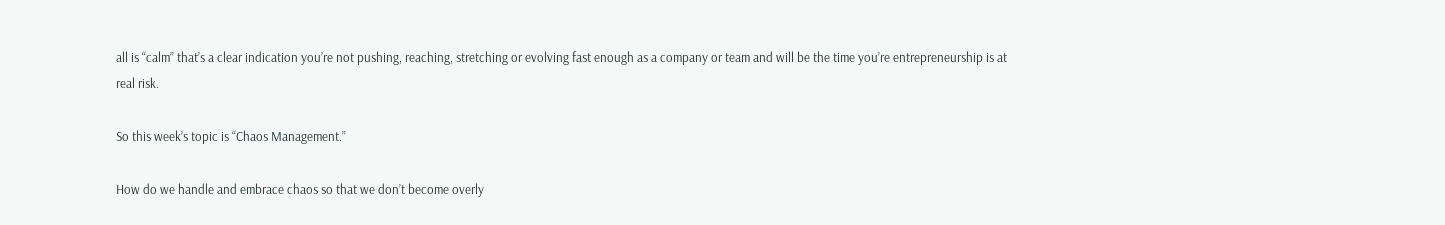all is “calm” that’s a clear indication you’re not pushing, reaching, stretching or evolving fast enough as a company or team and will be the time you’re entrepreneurship is at real risk.

So this week’s topic is “Chaos Management.”

How do we handle and embrace chaos so that we don’t become overly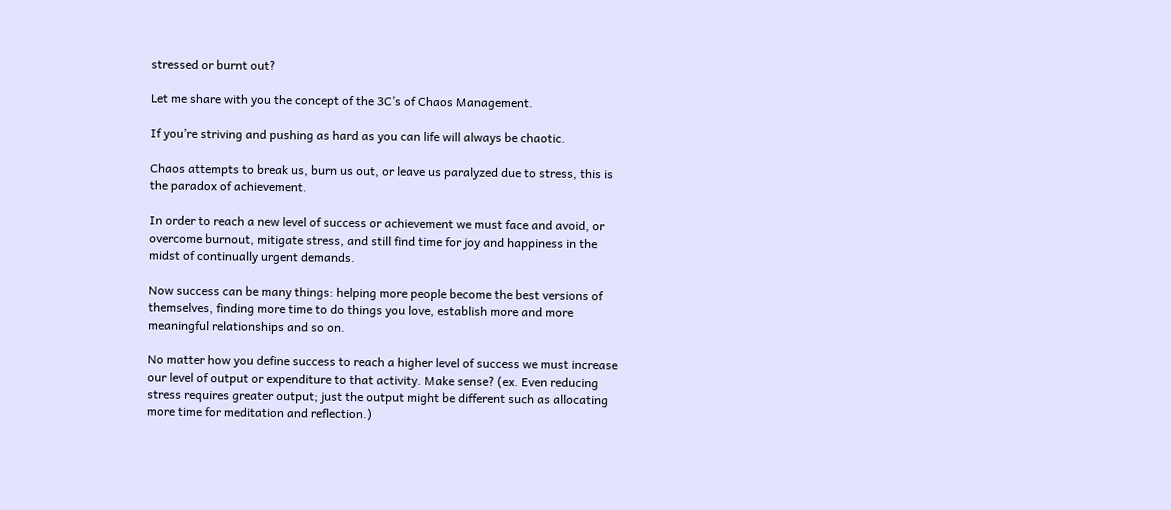stressed or burnt out?

Let me share with you the concept of the 3C’s of Chaos Management.

If you’re striving and pushing as hard as you can life will always be chaotic.

Chaos attempts to break us, burn us out, or leave us paralyzed due to stress, this is the paradox of achievement.

In order to reach a new level of success or achievement we must face and avoid, or overcome burnout, mitigate stress, and still find time for joy and happiness in the midst of continually urgent demands.

Now success can be many things: helping more people become the best versions of themselves, finding more time to do things you love, establish more and more meaningful relationships and so on.

No matter how you define success to reach a higher level of success we must increase our level of output or expenditure to that activity. Make sense? (ex. Even reducing stress requires greater output; just the output might be different such as allocating more time for meditation and reflection.)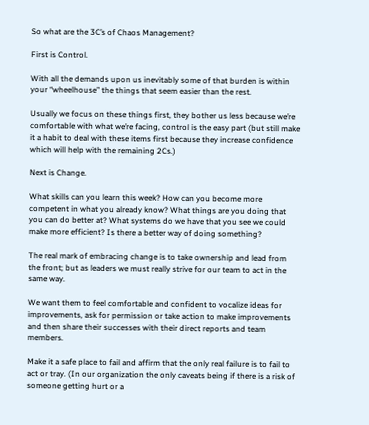So what are the 3C’s of Chaos Management?

First is Control.

With all the demands upon us inevitably some of that burden is within your “wheelhouse” the things that seem easier than the rest.

Usually we focus on these things first, they bother us less because we’re comfortable with what we’re facing, control is the easy part (but still make it a habit to deal with these items first because they increase confidence which will help with the remaining 2Cs.)

Next is Change.

What skills can you learn this week? How can you become more competent in what you already know? What things are you doing that you can do better at? What systems do we have that you see we could make more efficient? Is there a better way of doing something?

The real mark of embracing change is to take ownership and lead from the front; but as leaders we must really strive for our team to act in the same way.

We want them to feel comfortable and confident to vocalize ideas for improvements, ask for permission or take action to make improvements and then share their successes with their direct reports and team members.

Make it a safe place to fail and affirm that the only real failure is to fail to act or tray. (In our organization the only caveats being if there is a risk of someone getting hurt or a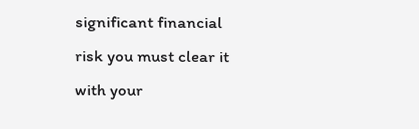significant financial risk you must clear it with your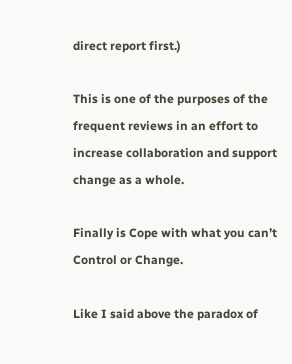direct report first.)

This is one of the purposes of the frequent reviews in an effort to increase collaboration and support change as a whole.

Finally is Cope with what you can’t Control or Change.

Like I said above the paradox of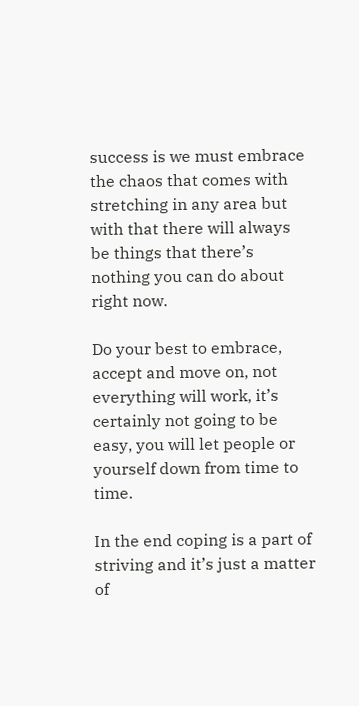success is we must embrace the chaos that comes with stretching in any area but with that there will always be things that there’s nothing you can do about right now.

Do your best to embrace, accept and move on, not everything will work, it’s certainly not going to be easy, you will let people or yourself down from time to time.

In the end coping is a part of striving and it’s just a matter of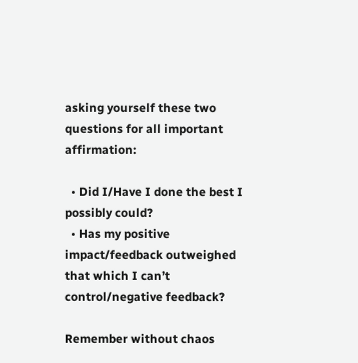asking yourself these two questions for all important affirmation:

  • Did I/Have I done the best I possibly could?
  • Has my positive impact/feedback outweighed that which I can’t control/negative feedback?

Remember without chaos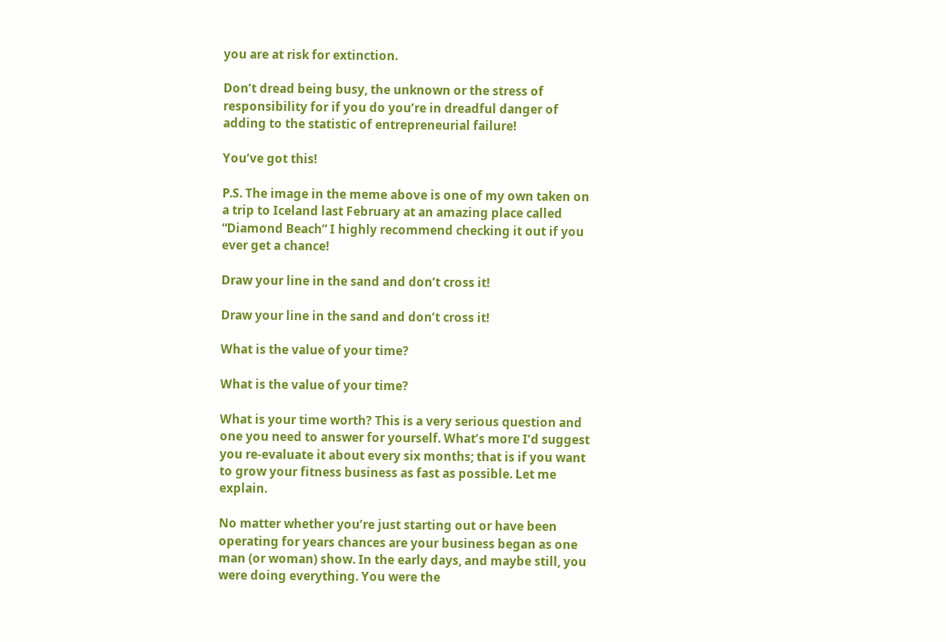you are at risk for extinction.

Don’t dread being busy, the unknown or the stress of responsibility for if you do you’re in dreadful danger of adding to the statistic of entrepreneurial failure!

You’ve got this!

P.S. The image in the meme above is one of my own taken on a trip to Iceland last February at an amazing place called “Diamond Beach” I highly recommend checking it out if you ever get a chance!

Draw your line in the sand and don’t cross it!

Draw your line in the sand and don’t cross it!

What is the value of your time?

What is the value of your time?

What is your time worth? This is a very serious question and one you need to answer for yourself. What’s more I’d suggest you re-evaluate it about every six months; that is if you want to grow your fitness business as fast as possible. Let me explain.

No matter whether you’re just starting out or have been operating for years chances are your business began as one man (or woman) show. In the early days, and maybe still, you were doing everything. You were the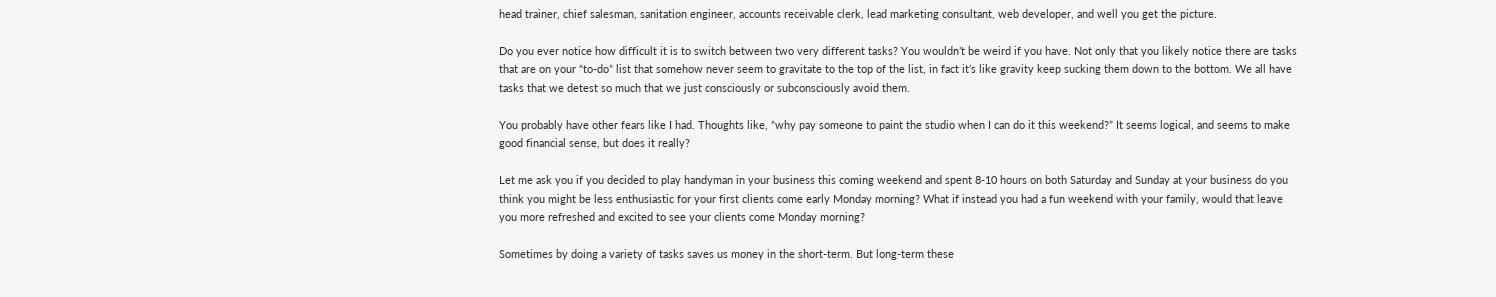head trainer, chief salesman, sanitation engineer, accounts receivable clerk, lead marketing consultant, web developer, and well you get the picture.

Do you ever notice how difficult it is to switch between two very different tasks? You wouldn’t be weird if you have. Not only that you likely notice there are tasks that are on your “to-do” list that somehow never seem to gravitate to the top of the list, in fact it’s like gravity keep sucking them down to the bottom. We all have tasks that we detest so much that we just consciously or subconsciously avoid them.

You probably have other fears like I had. Thoughts like, “why pay someone to paint the studio when I can do it this weekend?” It seems logical, and seems to make good financial sense, but does it really?

Let me ask you if you decided to play handyman in your business this coming weekend and spent 8-10 hours on both Saturday and Sunday at your business do you think you might be less enthusiastic for your first clients come early Monday morning? What if instead you had a fun weekend with your family, would that leave you more refreshed and excited to see your clients come Monday morning?

Sometimes by doing a variety of tasks saves us money in the short-term. But long-term these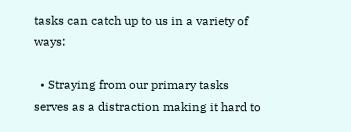tasks can catch up to us in a variety of ways:

  • Straying from our primary tasks serves as a distraction making it hard to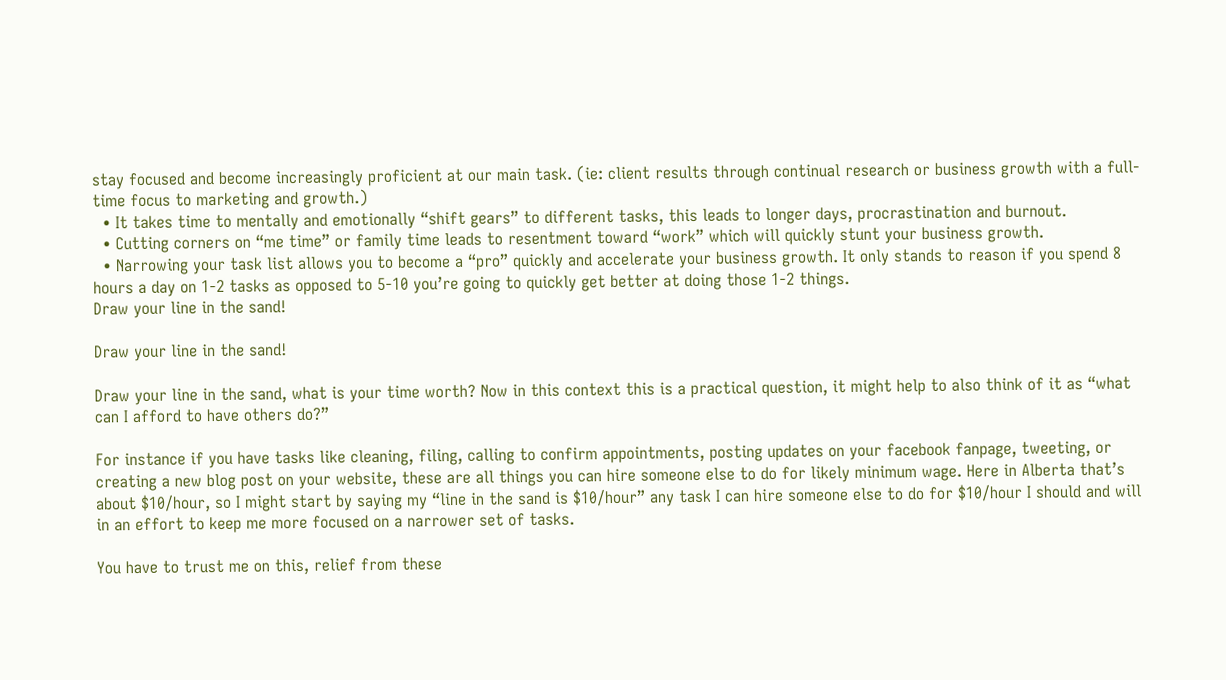stay focused and become increasingly proficient at our main task. (ie: client results through continual research or business growth with a full-time focus to marketing and growth.)
  • It takes time to mentally and emotionally “shift gears” to different tasks, this leads to longer days, procrastination and burnout.
  • Cutting corners on “me time” or family time leads to resentment toward “work” which will quickly stunt your business growth.
  • Narrowing your task list allows you to become a “pro” quickly and accelerate your business growth. It only stands to reason if you spend 8 hours a day on 1-2 tasks as opposed to 5-10 you’re going to quickly get better at doing those 1-2 things.
Draw your line in the sand!

Draw your line in the sand!

Draw your line in the sand, what is your time worth? Now in this context this is a practical question, it might help to also think of it as “what can I afford to have others do?”

For instance if you have tasks like cleaning, filing, calling to confirm appointments, posting updates on your facebook fanpage, tweeting, or creating a new blog post on your website, these are all things you can hire someone else to do for likely minimum wage. Here in Alberta that’s about $10/hour, so I might start by saying my “line in the sand is $10/hour” any task I can hire someone else to do for $10/hour I should and will in an effort to keep me more focused on a narrower set of tasks.

You have to trust me on this, relief from these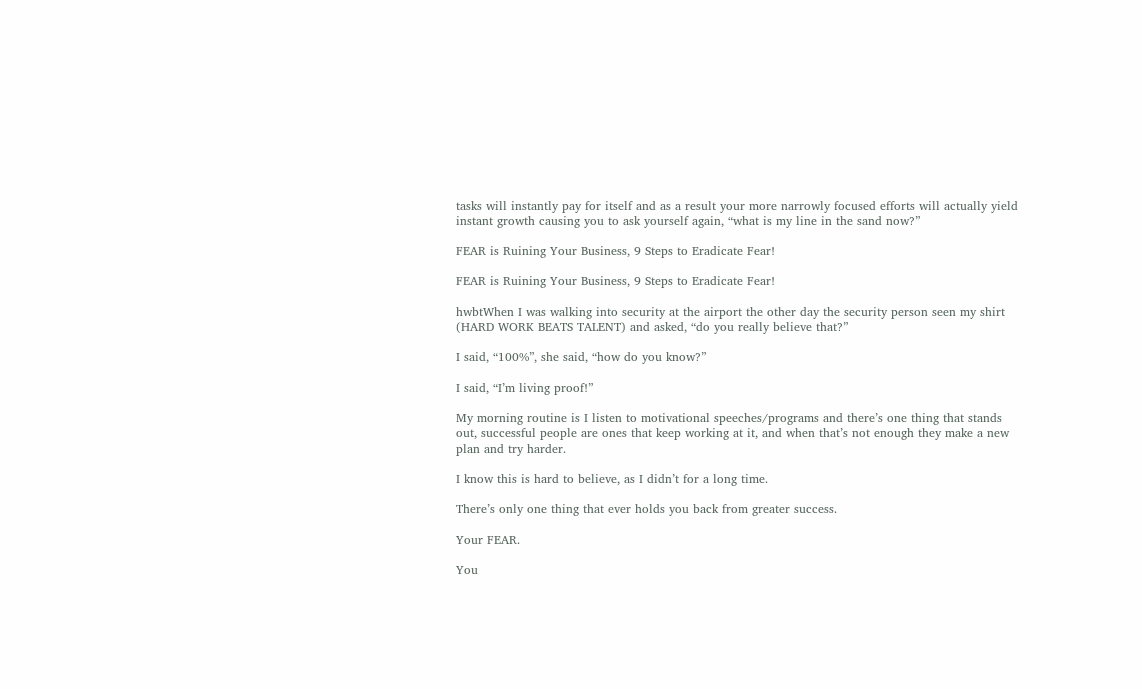tasks will instantly pay for itself and as a result your more narrowly focused efforts will actually yield instant growth causing you to ask yourself again, “what is my line in the sand now?”

FEAR is Ruining Your Business, 9 Steps to Eradicate Fear!

FEAR is Ruining Your Business, 9 Steps to Eradicate Fear!

hwbtWhen I was walking into security at the airport the other day the security person seen my shirt (HARD WORK BEATS TALENT) and asked, “do you really believe that?”

I said, “100%”, she said, “how do you know?”

I said, “I’m living proof!”

My morning routine is I listen to motivational speeches/programs and there’s one thing that stands out, successful people are ones that keep working at it, and when that’s not enough they make a new plan and try harder.

I know this is hard to believe, as I didn’t for a long time.

There’s only one thing that ever holds you back from greater success.

Your FEAR.

You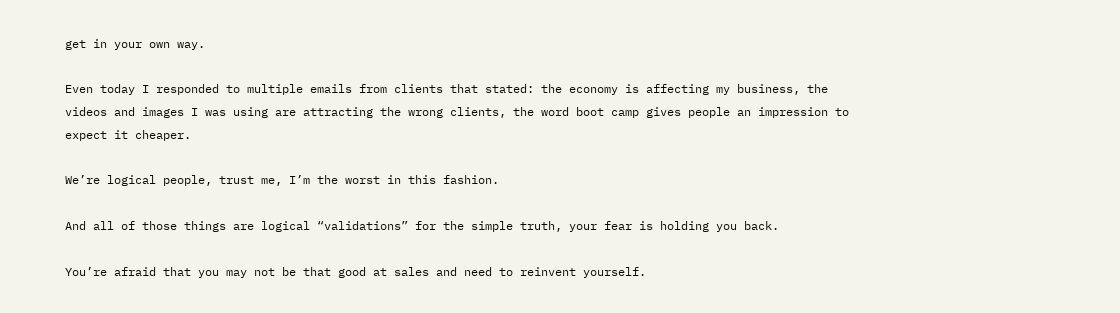get in your own way.

Even today I responded to multiple emails from clients that stated: the economy is affecting my business, the videos and images I was using are attracting the wrong clients, the word boot camp gives people an impression to expect it cheaper.

We’re logical people, trust me, I’m the worst in this fashion.

And all of those things are logical “validations” for the simple truth, your fear is holding you back.

You’re afraid that you may not be that good at sales and need to reinvent yourself.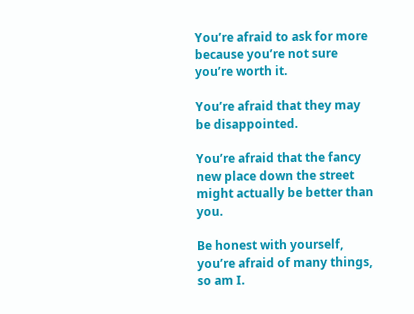You’re afraid to ask for more because you’re not sure you’re worth it.

You’re afraid that they may be disappointed.

You’re afraid that the fancy new place down the street might actually be better than you.

Be honest with yourself, you’re afraid of many things, so am I.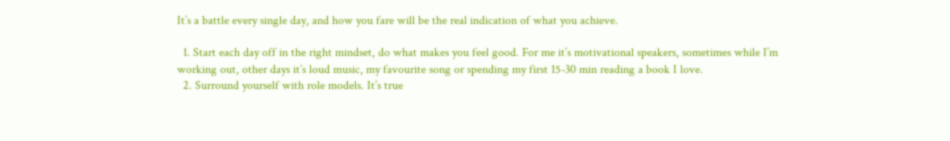It’s a battle every single day, and how you fare will be the real indication of what you achieve.

  1. Start each day off in the right mindset, do what makes you feel good. For me it’s motivational speakers, sometimes while I’m working out, other days it’s loud music, my favourite song or spending my first 15-30 min reading a book I love.
  2. Surround yourself with role models. It’s true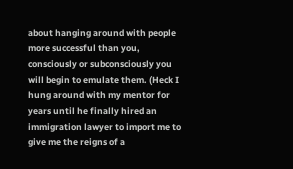about hanging around with people more successful than you, consciously or subconsciously you will begin to emulate them. (Heck I hung around with my mentor for years until he finally hired an immigration lawyer to import me to give me the reigns of a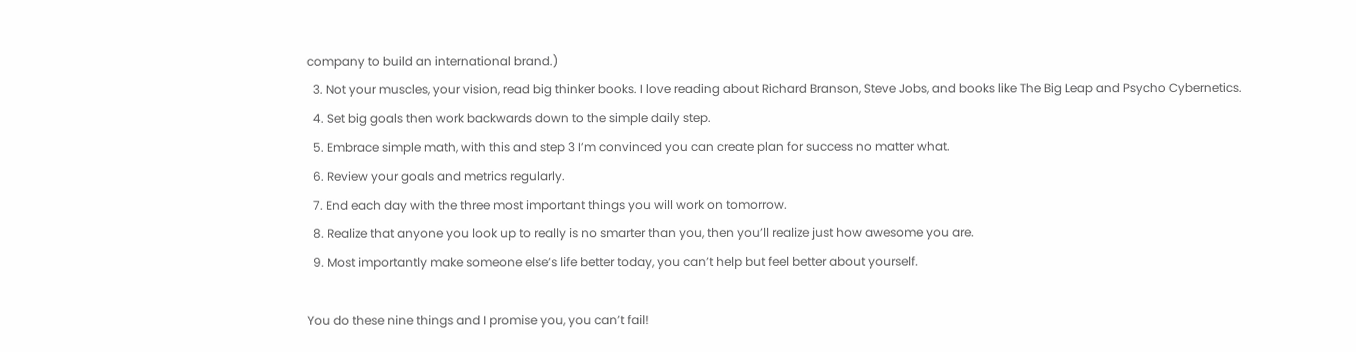company to build an international brand.)
  3. Not your muscles, your vision, read big thinker books. I love reading about Richard Branson, Steve Jobs, and books like The Big Leap and Psycho Cybernetics.
  4. Set big goals then work backwards down to the simple daily step.
  5. Embrace simple math, with this and step 3 I’m convinced you can create plan for success no matter what.
  6. Review your goals and metrics regularly.
  7. End each day with the three most important things you will work on tomorrow.
  8. Realize that anyone you look up to really is no smarter than you, then you’ll realize just how awesome you are.
  9. Most importantly make someone else’s life better today, you can’t help but feel better about yourself.

You do these nine things and I promise you, you can’t fail!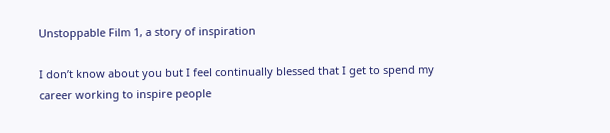Unstoppable Film 1, a story of inspiration

I don’t know about you but I feel continually blessed that I get to spend my career working to inspire people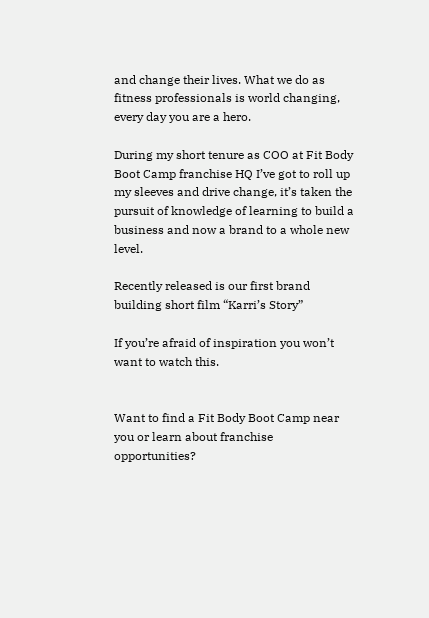and change their lives. What we do as fitness professionals is world changing, every day you are a hero.

During my short tenure as COO at Fit Body Boot Camp franchise HQ I’ve got to roll up my sleeves and drive change, it’s taken the pursuit of knowledge of learning to build a business and now a brand to a whole new level.

Recently released is our first brand building short film “Karri’s Story”

If you’re afraid of inspiration you won’t want to watch this.


Want to find a Fit Body Boot Camp near you or learn about franchise opportunities?